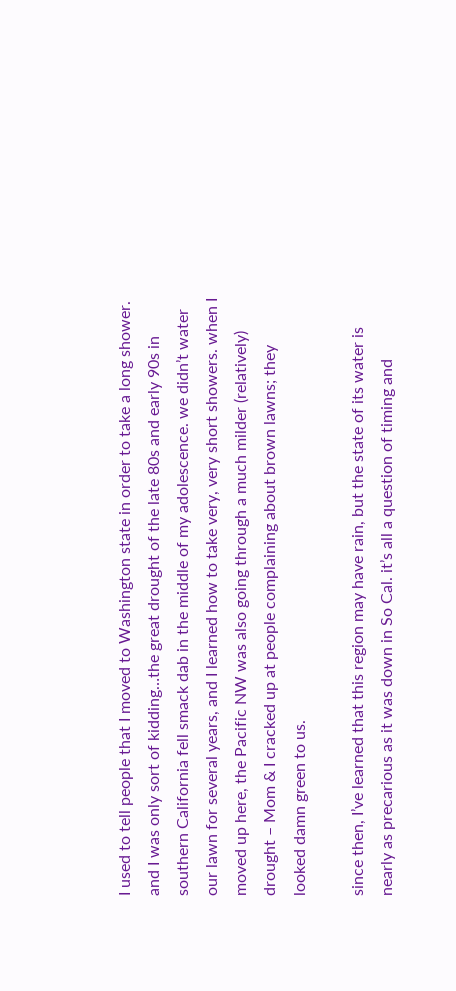I used to tell people that I moved to Washington state in order to take a long shower. and I was only sort of kidding…the great drought of the late 80s and early 90s in southern California fell smack dab in the middle of my adolescence. we didn’t water our lawn for several years, and I learned how to take very, very short showers. when I moved up here, the Pacific NW was also going through a much milder (relatively) drought – Mom & I cracked up at people complaining about brown lawns; they looked damn green to us.

since then, I’ve learned that this region may have rain, but the state of its water is nearly as precarious as it was down in So Cal. it’s all a question of timing and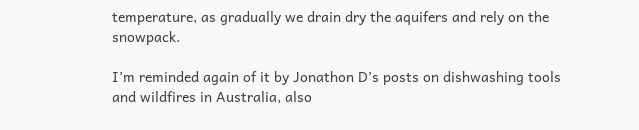temperature, as gradually we drain dry the aquifers and rely on the snowpack.

I’m reminded again of it by Jonathon D’s posts on dishwashing tools and wildfires in Australia, also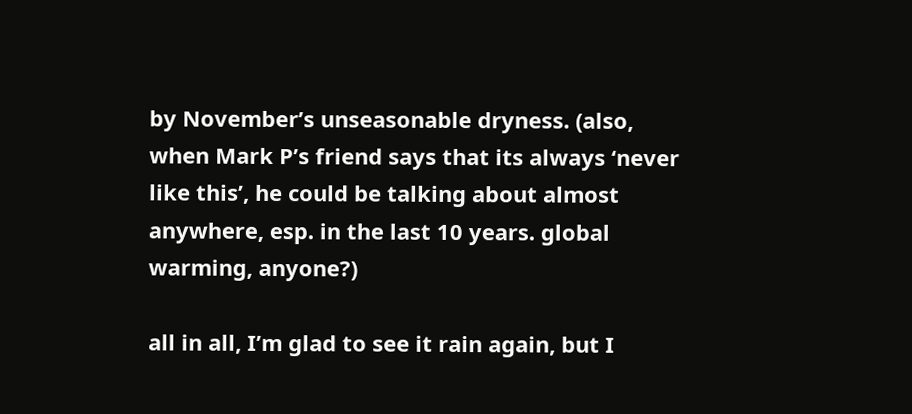by November’s unseasonable dryness. (also, when Mark P’s friend says that its always ‘never like this’, he could be talking about almost anywhere, esp. in the last 10 years. global warming, anyone?)

all in all, I’m glad to see it rain again, but I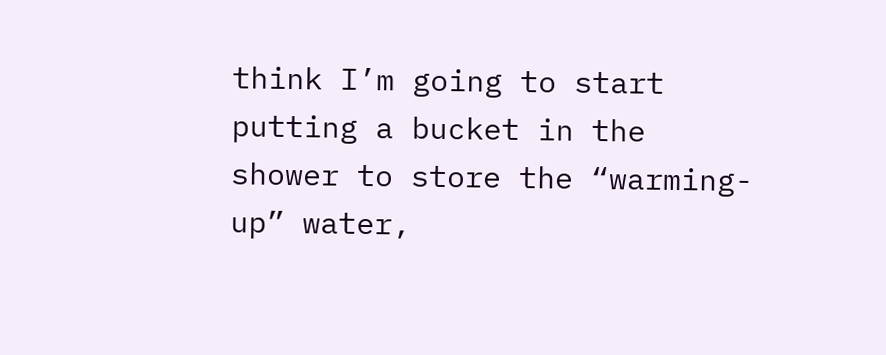think I’m going to start putting a bucket in the shower to store the “warming-up” water,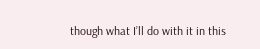though what I’ll do with it in this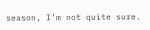season, I’m not quite sure.